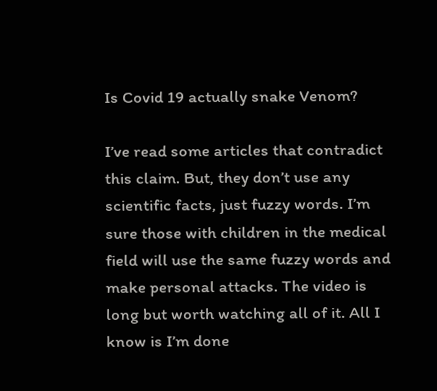Is Covid 19 actually snake Venom?

I’ve read some articles that contradict this claim. But, they don’t use any scientific facts, just fuzzy words. I’m sure those with children in the medical field will use the same fuzzy words and make personal attacks. The video is long but worth watching all of it. All I know is I’m done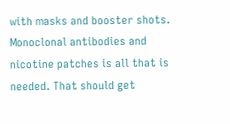with masks and booster shots. Monoclonal antibodies and nicotine patches is all that is needed. That should get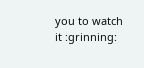you to watch it :grinning: